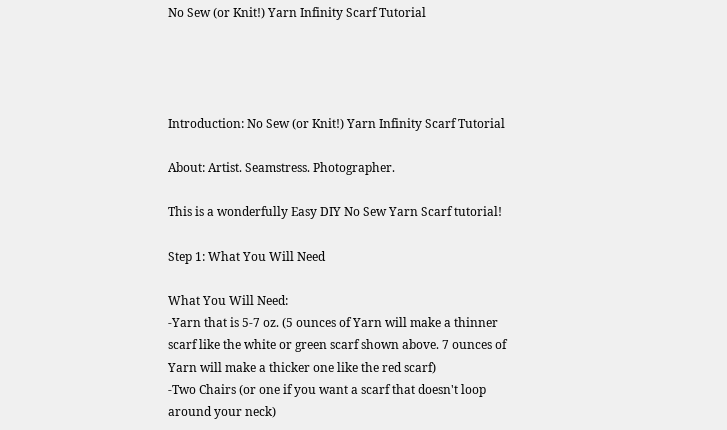No Sew (or Knit!) Yarn Infinity Scarf Tutorial




Introduction: No Sew (or Knit!) Yarn Infinity Scarf Tutorial

About: Artist. Seamstress. Photographer.

This is a wonderfully Easy DIY No Sew Yarn Scarf tutorial!

Step 1: What You Will Need

What You Will Need:
-Yarn that is 5-7 oz. (5 ounces of Yarn will make a thinner scarf like the white or green scarf shown above. 7 ounces of Yarn will make a thicker one like the red scarf)
-Two Chairs (or one if you want a scarf that doesn't loop around your neck)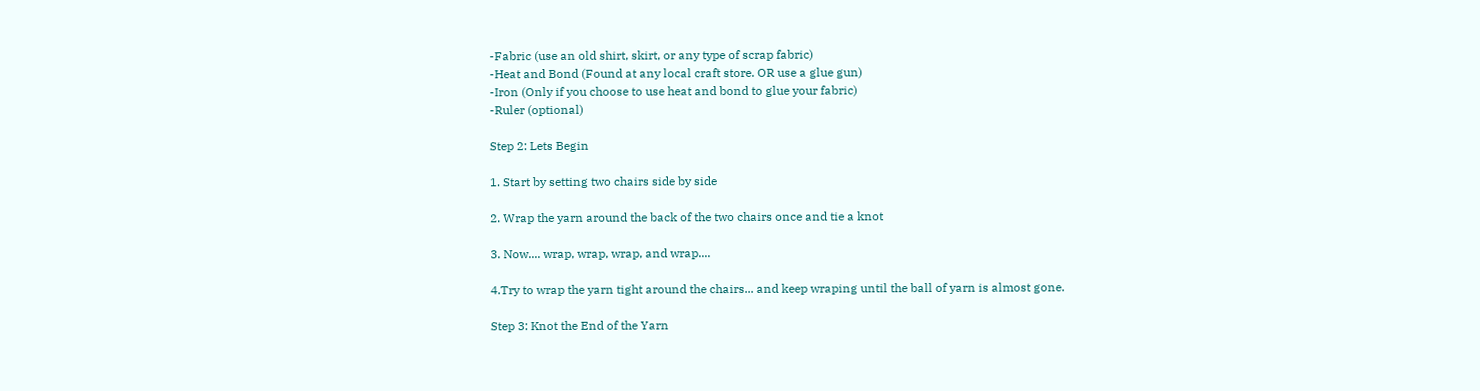-Fabric (use an old shirt, skirt, or any type of scrap fabric)
-Heat and Bond (Found at any local craft store. OR use a glue gun)
-Iron (Only if you choose to use heat and bond to glue your fabric)
-Ruler (optional)

Step 2: Lets Begin

1. Start by setting two chairs side by side

2. Wrap the yarn around the back of the two chairs once and tie a knot

3. Now.... wrap, wrap, wrap, and wrap....

4.Try to wrap the yarn tight around the chairs... and keep wraping until the ball of yarn is almost gone.

Step 3: Knot the End of the Yarn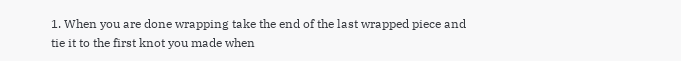1. When you are done wrapping take the end of the last wrapped piece and tie it to the first knot you made when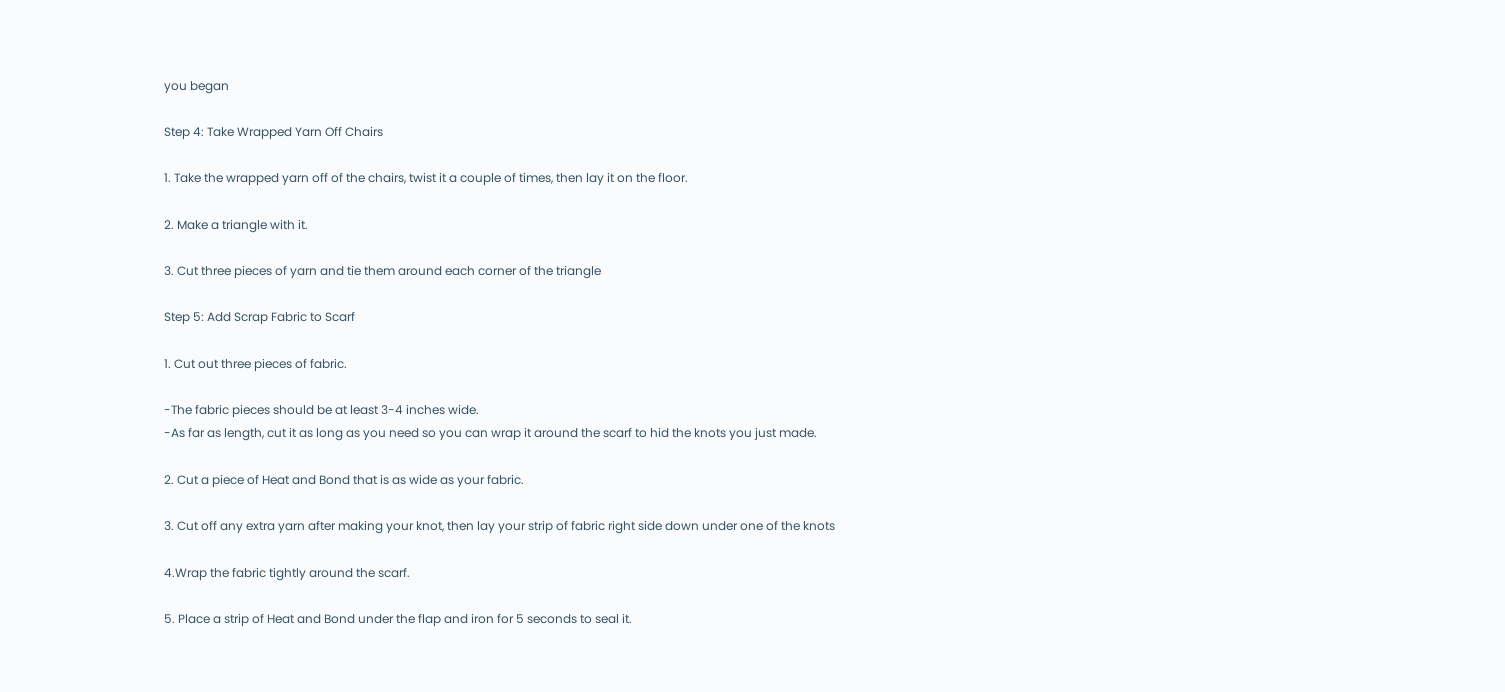you began

Step 4: Take Wrapped Yarn Off Chairs

1. Take the wrapped yarn off of the chairs, twist it a couple of times, then lay it on the floor.

2. Make a triangle with it.

3. Cut three pieces of yarn and tie them around each corner of the triangle

Step 5: Add Scrap Fabric to Scarf

1. Cut out three pieces of fabric.

-The fabric pieces should be at least 3-4 inches wide.
-As far as length, cut it as long as you need so you can wrap it around the scarf to hid the knots you just made.

2. Cut a piece of Heat and Bond that is as wide as your fabric.

3. Cut off any extra yarn after making your knot, then lay your strip of fabric right side down under one of the knots

4.Wrap the fabric tightly around the scarf.

5. Place a strip of Heat and Bond under the flap and iron for 5 seconds to seal it.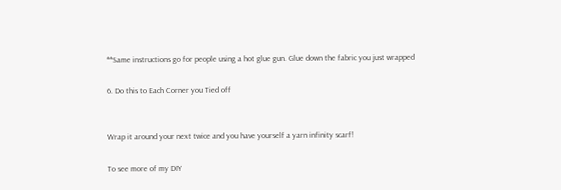**Same instructions go for people using a hot glue gun. Glue down the fabric you just wrapped

6. Do this to Each Corner you Tied off


Wrap it around your next twice and you have yourself a yarn infinity scarf!

To see more of my DIY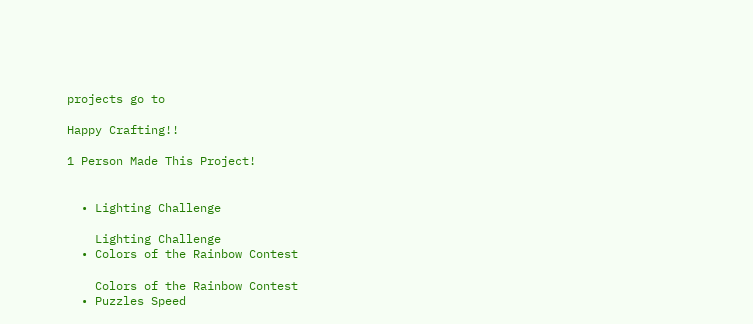projects go to

Happy Crafting!!

1 Person Made This Project!


  • Lighting Challenge

    Lighting Challenge
  • Colors of the Rainbow Contest

    Colors of the Rainbow Contest
  • Puzzles Speed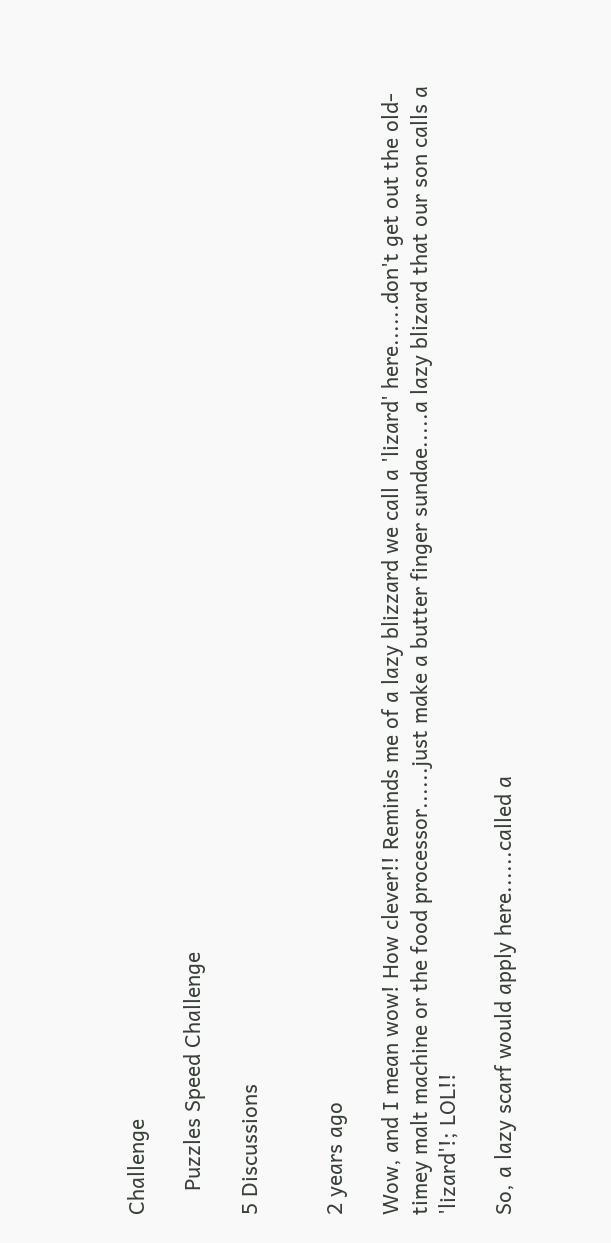Challenge

    Puzzles Speed Challenge

5 Discussions


2 years ago

Wow, and I mean wow! How clever!! Reminds me of a lazy blizzard we call a 'lizard' here......don't get out the old-timey malt machine or the food processor......just make a butter finger sundae.....a lazy blizard that our son calls a 'lizard'!; LOL!!

So, a lazy scarf would apply here......called a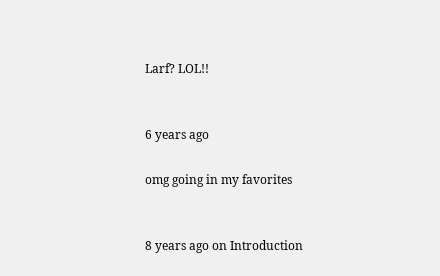Larf? LOL!!


6 years ago

omg going in my favorites


8 years ago on Introduction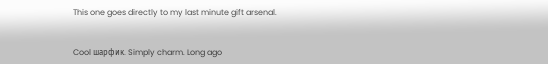This one goes directly to my last minute gift arsenal.


Cool шарфик. Simply charm. Long ago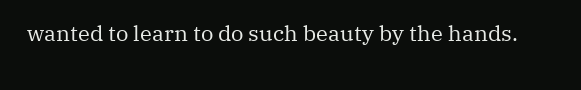wanted to learn to do such beauty by the hands.